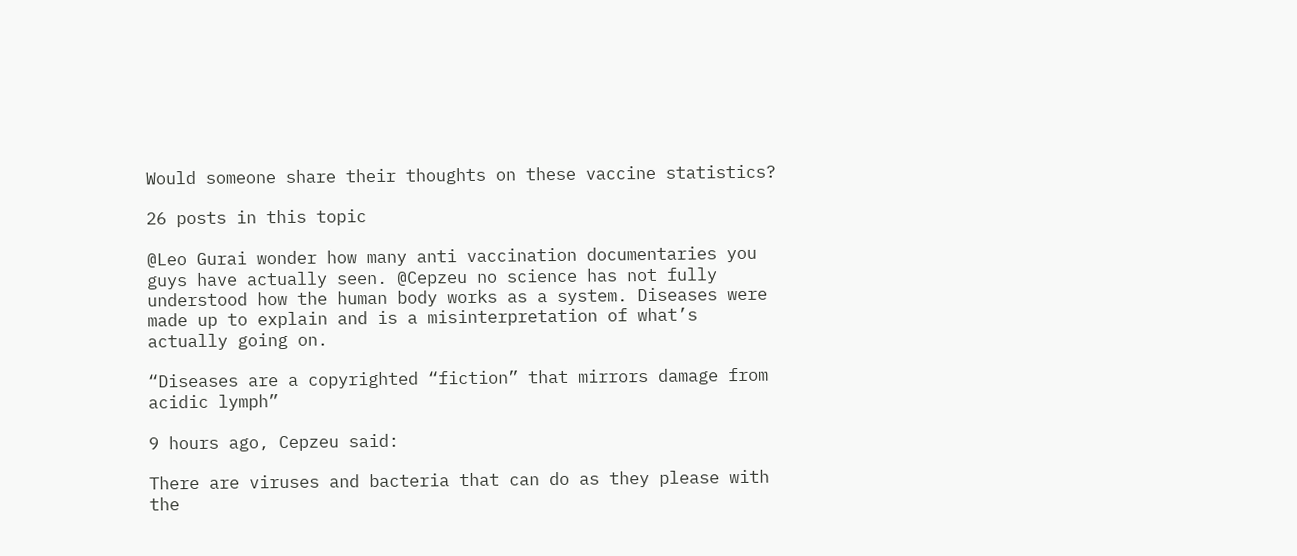Would someone share their thoughts on these vaccine statistics?

26 posts in this topic

@Leo Gurai wonder how many anti vaccination documentaries you guys have actually seen. @Cepzeu no science has not fully understood how the human body works as a system. Diseases were made up to explain and is a misinterpretation of what’s actually going on.

“Diseases are a copyrighted “fiction” that mirrors damage from acidic lymph”

9 hours ago, Cepzeu said:

There are viruses and bacteria that can do as they please with the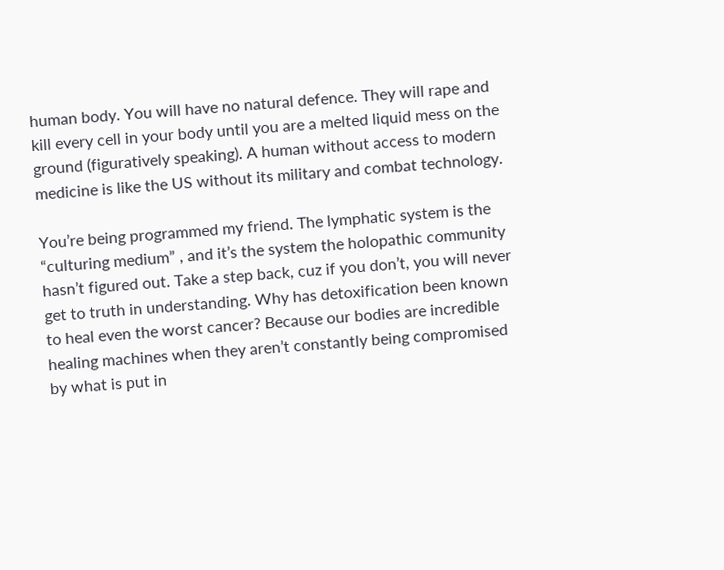human body. You will have no natural defence. They will rape and kill every cell in your body until you are a melted liquid mess on the ground (figuratively speaking). A human without access to modern medicine is like the US without its military and combat technology.

You’re being programmed my friend. The lymphatic system is the “culturing medium” , and it’s the system the holopathic community hasn’t figured out. Take a step back, cuz if you don’t, you will never get to truth in understanding. Why has detoxification been known to heal even the worst cancer? Because our bodies are incredible healing machines when they aren’t constantly being compromised by what is put in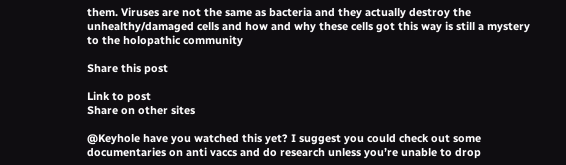them. Viruses are not the same as bacteria and they actually destroy the unhealthy/damaged cells and how and why these cells got this way is still a mystery to the holopathic community

Share this post

Link to post
Share on other sites

@Keyhole have you watched this yet? I suggest you could check out some documentaries on anti vaccs and do research unless you’re unable to drop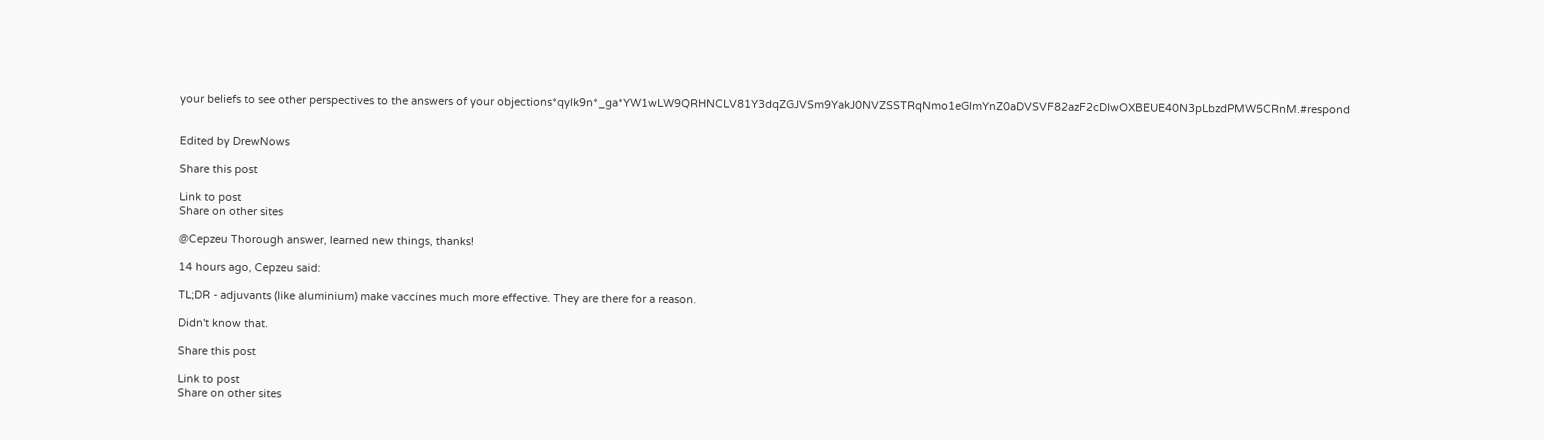your beliefs to see other perspectives to the answers of your objections*qylk9n*_ga*YW1wLW9QRHNCLV81Y3dqZGJVSm9YakJ0NVZSSTRqNmo1eGlmYnZ0aDVSVF82azF2cDIwOXBEUE40N3pLbzdPMW5CRnM.#respond


Edited by DrewNows

Share this post

Link to post
Share on other sites

@Cepzeu Thorough answer, learned new things, thanks!

14 hours ago, Cepzeu said:

TL;DR - adjuvants (like aluminium) make vaccines much more effective. They are there for a reason.

Didn't know that.

Share this post

Link to post
Share on other sites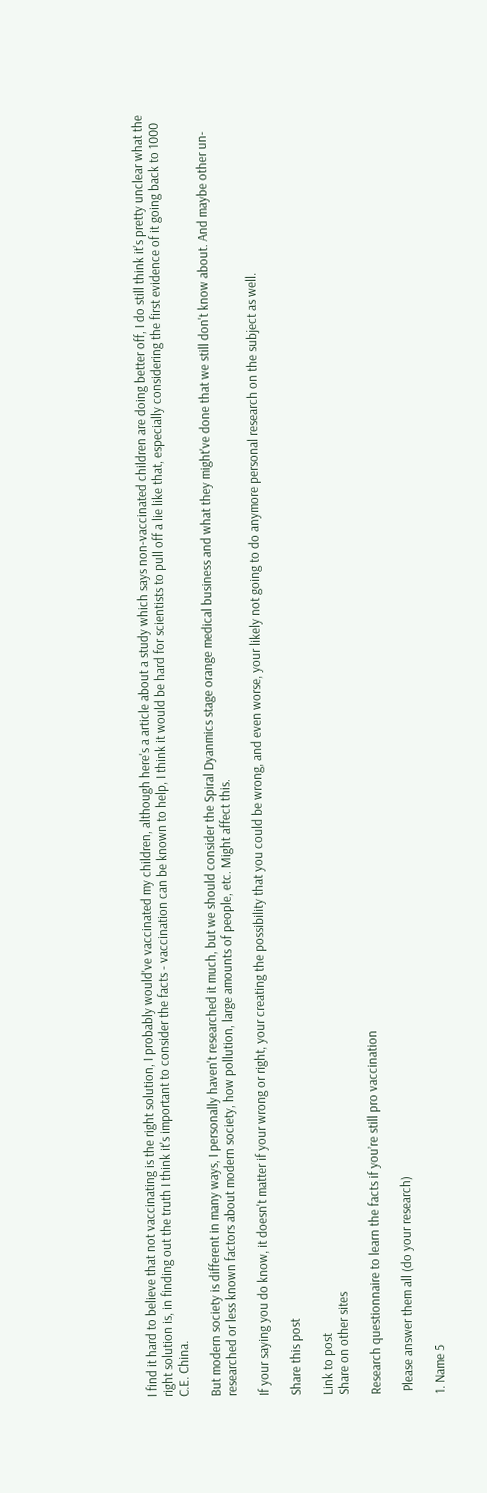I find it hard to believe that not vaccinating is the right solution, I probably would've vaccinated my children, although here's a article about a study which says non-vaccinated children are doing better off, I do still think it's pretty unclear what the right solution is, in finding out the truth I think it's important to consider the facts - vaccination can be known to help, I think it would be hard for scientists to pull off a lie like that, especially considering the first evidence of it going back to 1000 C.E. China.

But modern society is different in many ways, I personally haven't researched it much, but we should consider the Spiral Dyanmics stage orange medical business and what they might've done that we still don't know about. And maybe other un-researched or less known factors about modern society, how pollution, large amounts of people, etc. Might affect this.

If your saying you do know, it doesn't matter if your wrong or right, your creating the possibility that you could be wrong, and even worse, your likely not going to do anymore personal research on the subject as well.

Share this post

Link to post
Share on other sites

Research questionnaire to learn the facts if you’re still pro vaccination

 Please answer them all (do your research)

1. Name 5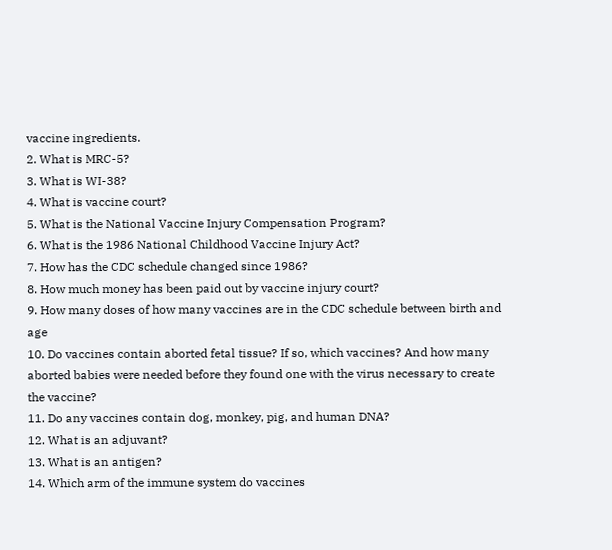vaccine ingredients.
2. What is MRC-5?
3. What is WI-38?
4. What is vaccine court?
5. What is the National Vaccine Injury Compensation Program?
6. What is the 1986 National Childhood Vaccine Injury Act?
7. How has the CDC schedule changed since 1986?
8. How much money has been paid out by vaccine injury court?
9. How many doses of how many vaccines are in the CDC schedule between birth and age
10. Do vaccines contain aborted fetal tissue? If so, which vaccines? And how many aborted babies were needed before they found one with the virus necessary to create the vaccine?
11. Do any vaccines contain dog, monkey, pig, and human DNA?
12. What is an adjuvant?
13. What is an antigen?
14. Which arm of the immune system do vaccines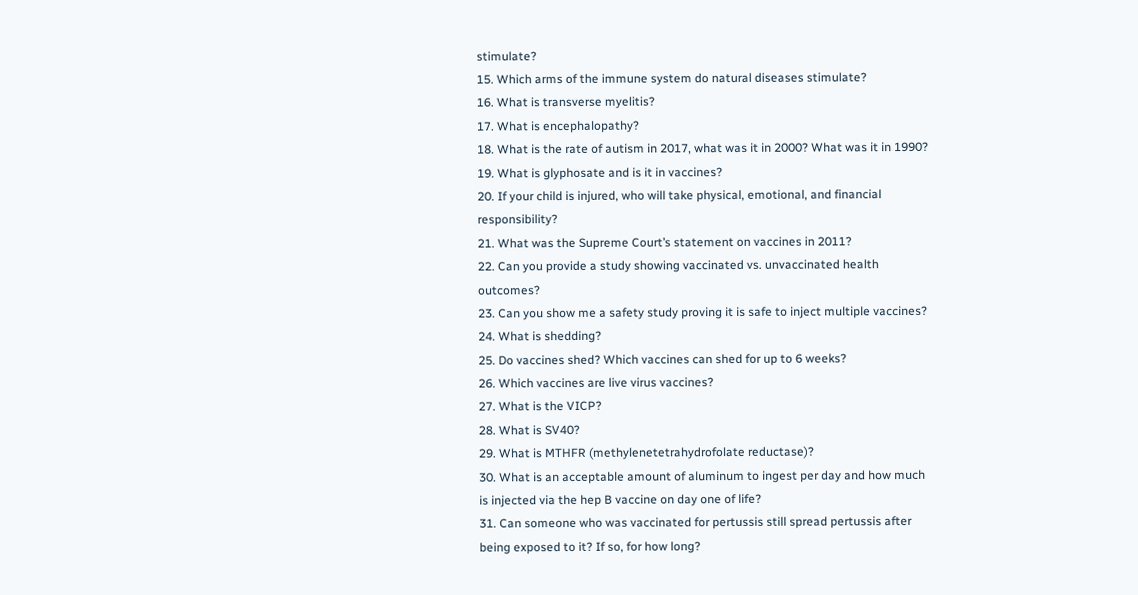stimulate?
15. Which arms of the immune system do natural diseases stimulate?
16. What is transverse myelitis?
17. What is encephalopathy?
18. What is the rate of autism in 2017, what was it in 2000? What was it in 1990?
19. What is glyphosate and is it in vaccines?
20. If your child is injured, who will take physical, emotional, and financial responsibility?
21. What was the Supreme Court’s statement on vaccines in 2011?
22. Can you provide a study showing vaccinated vs. unvaccinated health outcomes?
23. Can you show me a safety study proving it is safe to inject multiple vaccines?
24. What is shedding?
25. Do vaccines shed? Which vaccines can shed for up to 6 weeks?
26. Which vaccines are live virus vaccines?
27. What is the VICP?
28. What is SV40?
29. What is MTHFR (methylenetetrahydrofolate reductase)?
30. What is an acceptable amount of aluminum to ingest per day and how much is injected via the hep B vaccine on day one of life?
31. Can someone who was vaccinated for pertussis still spread pertussis after being exposed to it? If so, for how long?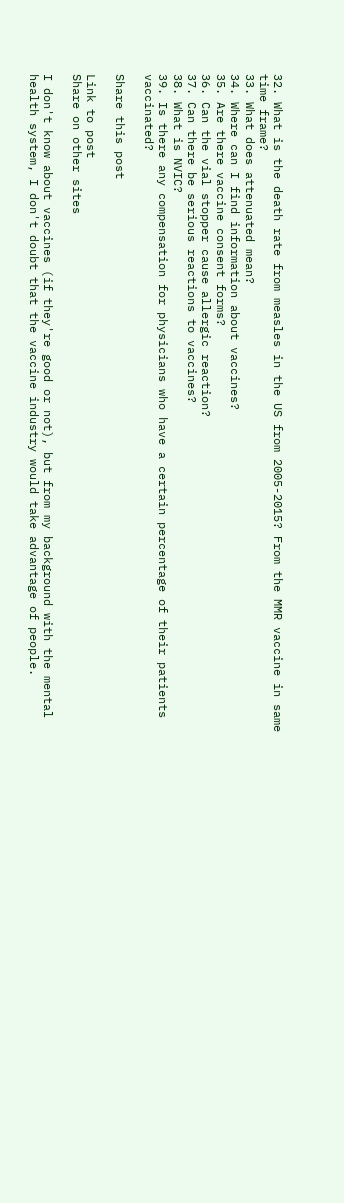32. What is the death rate from measles in the US from 2005-2015? From the MMR vaccine in same time frame?
33. What does attenuated mean?
34. Where can I find information about vaccines?
35. Are there vaccine consent forms?
36. Can the vial stopper cause allergic reaction?
37. Can there be serious reactions to vaccines?
38. What is NVIC?
39. Is there any compensation for physicians who have a certain percentage of their patients vaccinated?

Share this post

Link to post
Share on other sites

I don't know about vaccines (if they're good or not), but from my background with the mental health system, I don't doubt that the vaccine industry would take advantage of people.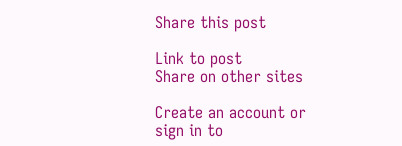Share this post

Link to post
Share on other sites

Create an account or sign in to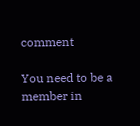comment

You need to be a member in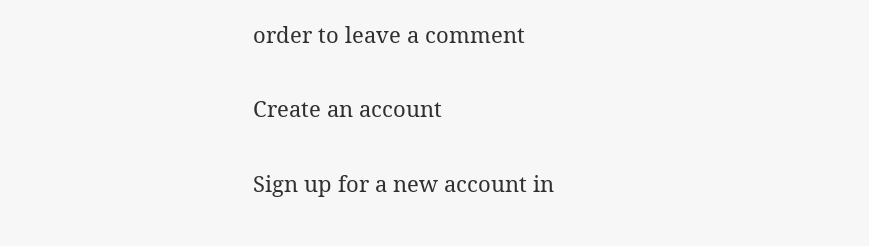order to leave a comment

Create an account

Sign up for a new account in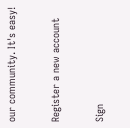our community. It's easy!

Register a new account

Sign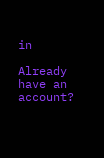in

Already have an account?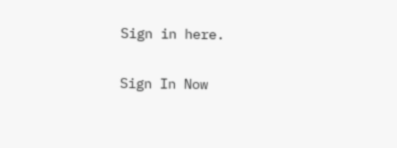Sign in here.

Sign In Now